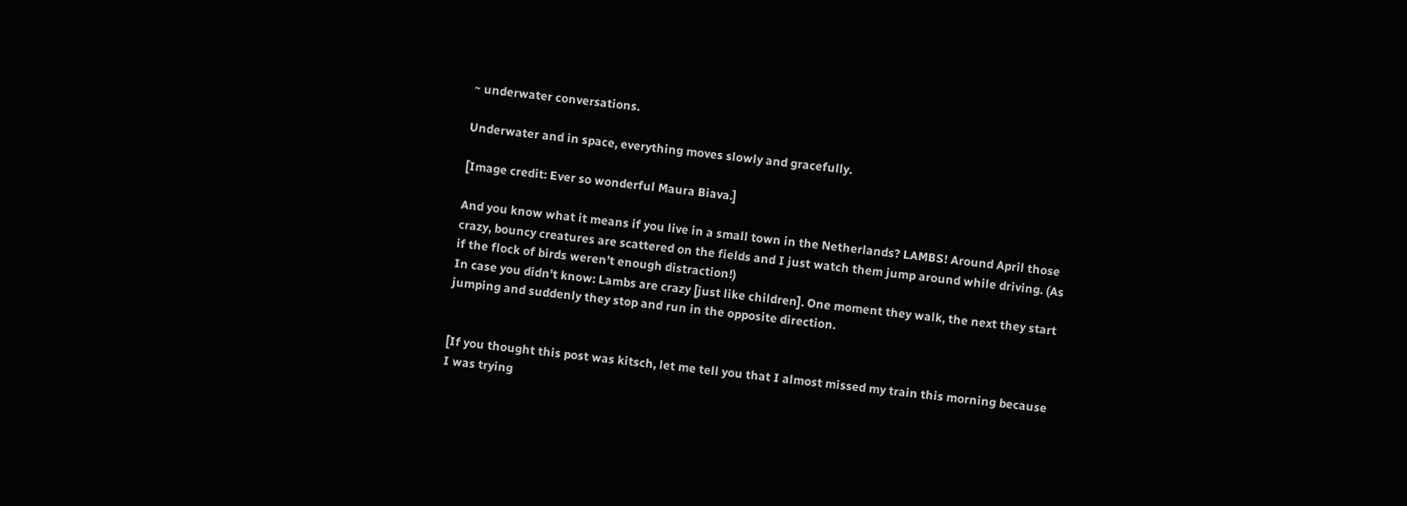~ underwater conversations.

Underwater and in space, everything moves slowly and gracefully.

[Image credit: Ever so wonderful Maura Biava.]

And you know what it means if you live in a small town in the Netherlands? LAMBS! Around April those crazy, bouncy creatures are scattered on the fields and I just watch them jump around while driving. (As if the flock of birds weren’t enough distraction!)
In case you didn’t know: Lambs are crazy [just like children]. One moment they walk, the next they start jumping and suddenly they stop and run in the opposite direction.


[If you thought this post was kitsch, let me tell you that I almost missed my train this morning because I was trying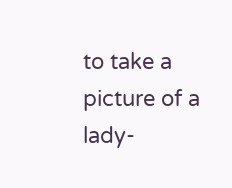to take a picture of a lady-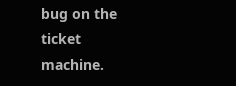bug on the ticket machine.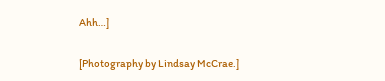Ahh…]

[Photography by Lindsay McCrae.]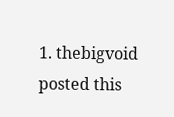1. thebigvoid posted this